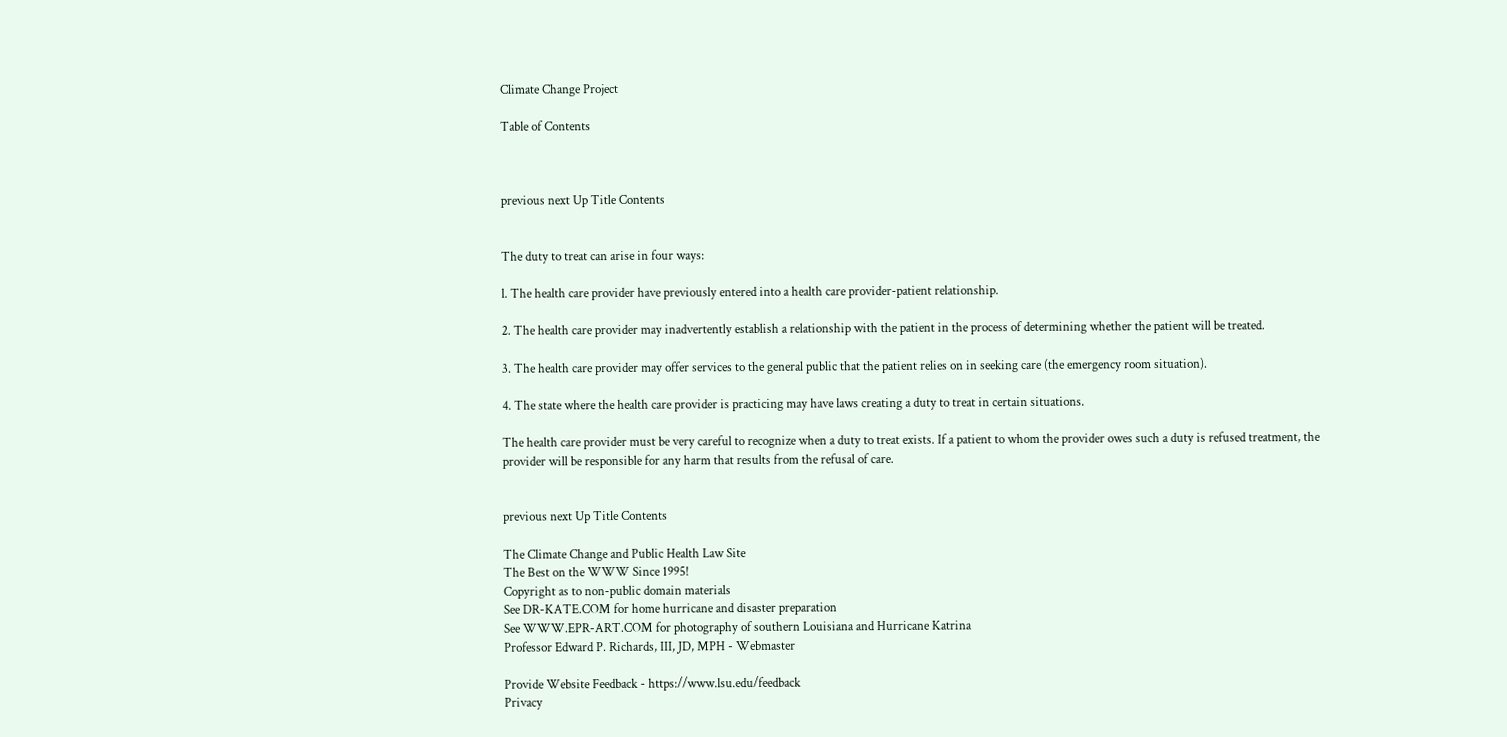Climate Change Project

Table of Contents



previous next Up Title Contents


The duty to treat can arise in four ways:

l. The health care provider have previously entered into a health care provider-patient relationship.

2. The health care provider may inadvertently establish a relationship with the patient in the process of determining whether the patient will be treated.

3. The health care provider may offer services to the general public that the patient relies on in seeking care (the emergency room situation).

4. The state where the health care provider is practicing may have laws creating a duty to treat in certain situations.

The health care provider must be very careful to recognize when a duty to treat exists. If a patient to whom the provider owes such a duty is refused treatment, the provider will be responsible for any harm that results from the refusal of care.


previous next Up Title Contents

The Climate Change and Public Health Law Site
The Best on the WWW Since 1995!
Copyright as to non-public domain materials
See DR-KATE.COM for home hurricane and disaster preparation
See WWW.EPR-ART.COM for photography of southern Louisiana and Hurricane Katrina
Professor Edward P. Richards, III, JD, MPH - Webmaster

Provide Website Feedback - https://www.lsu.edu/feedback
Privacy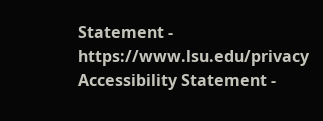Statement - https://www.lsu.edu/privacy
Accessibility Statement -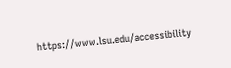https://www.lsu.edu/accessibility